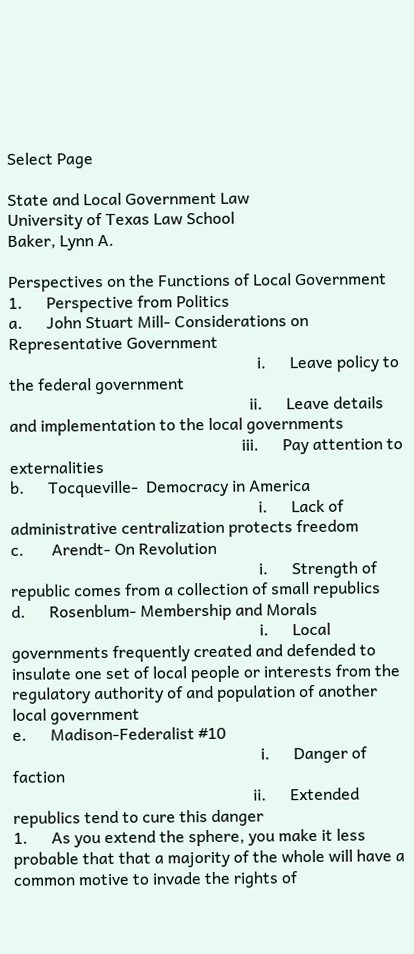Select Page

State and Local Government Law
University of Texas Law School
Baker, Lynn A.

Perspectives on the Functions of Local Government
1.      Perspective from Politics
a.      John Stuart Mill- Considerations on Representative Government
                                                              i.      Leave policy to the federal government
                                                            ii.      Leave details and implementation to the local governments
                                                          iii.      Pay attention to externalities
b.      Tocqueville-  Democracy in America
                                                              i.      Lack of administrative centralization protects freedom
c.       Arendt- On Revolution
                                                              i.      Strength of republic comes from a collection of small republics
d.      Rosenblum- Membership and Morals
                                                              i.      Local governments frequently created and defended to insulate one set of local people or interests from the regulatory authority of and population of another local government
e.      Madison-Federalist #10
                                                              i.      Danger of faction
                                                            ii.      Extended republics tend to cure this danger
1.      As you extend the sphere, you make it less probable that that a majority of the whole will have a common motive to invade the rights of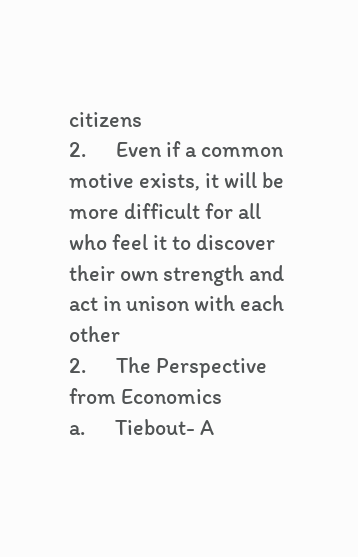citizens
2.      Even if a common motive exists, it will be more difficult for all who feel it to discover their own strength and act in unison with each other
2.      The Perspective from Economics
a.      Tiebout- A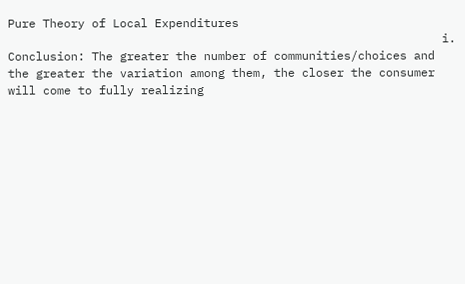Pure Theory of Local Expenditures
                                                              i.      Conclusion: The greater the number of communities/choices and the greater the variation among them, the closer the consumer will come to fully realizing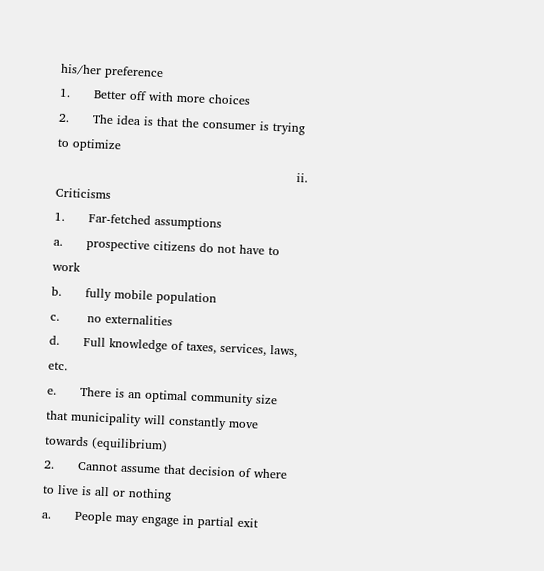his/her preference
1.      Better off with more choices
2.      The idea is that the consumer is trying to optimize
                                                            ii.      Criticisms
1.      Far-fetched assumptions
a.      prospective citizens do not have to work
b.      fully mobile population
c.       no externalities
d.      Full knowledge of taxes, services, laws, etc.
e.      There is an optimal community size that municipality will constantly move towards (equilibrium)
2.      Cannot assume that decision of where to live is all or nothing
a.      People may engage in partial exit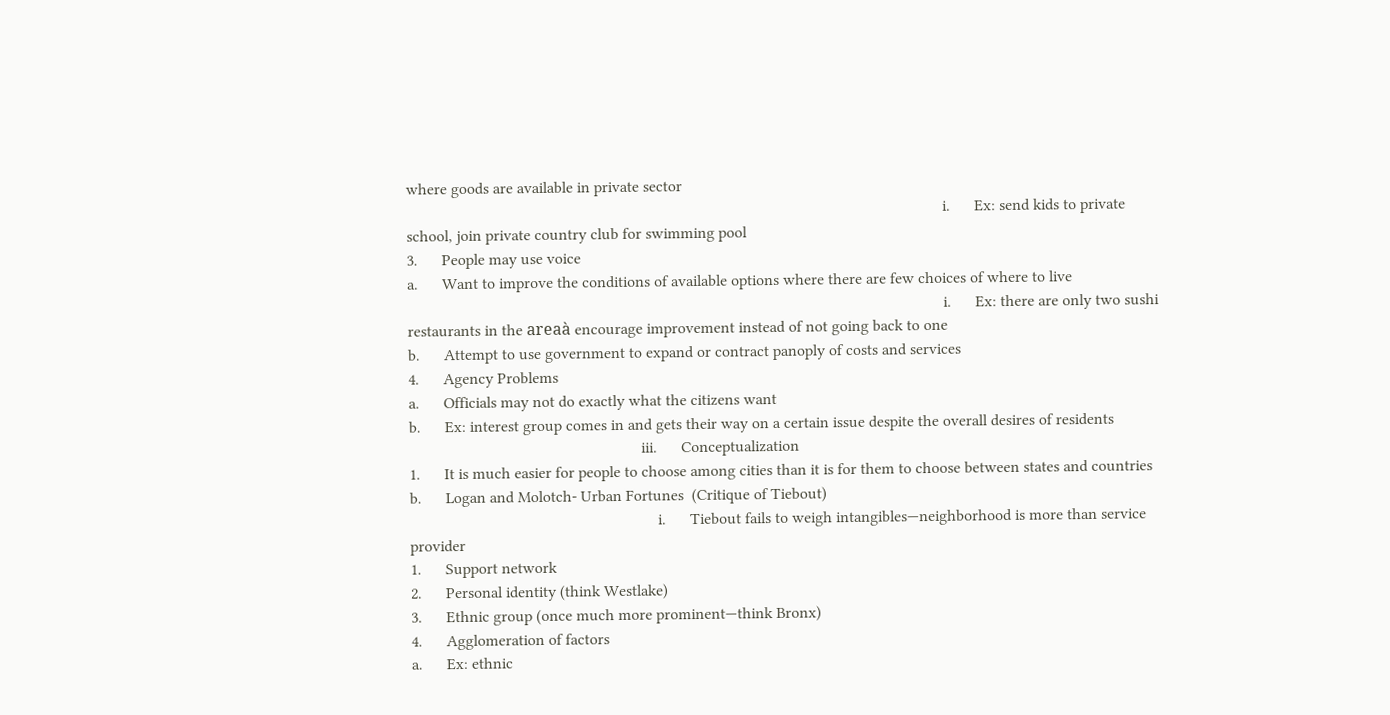where goods are available in private sector
                                                                                                                                      i.      Ex: send kids to private school, join private country club for swimming pool
3.      People may use voice
a.      Want to improve the conditions of available options where there are few choices of where to live
                                                                                                                                      i.      Ex: there are only two sushi restaurants in the areaà encourage improvement instead of not going back to one
b.      Attempt to use government to expand or contract panoply of costs and services
4.      Agency Problems
a.      Officials may not do exactly what the citizens want
b.      Ex: interest group comes in and gets their way on a certain issue despite the overall desires of residents
                                                          iii.      Conceptualization
1.      It is much easier for people to choose among cities than it is for them to choose between states and countries
b.      Logan and Molotch- Urban Fortunes  (Critique of Tiebout)
                                                              i.      Tiebout fails to weigh intangibles—neighborhood is more than service provider
1.      Support network
2.      Personal identity (think Westlake)
3.      Ethnic group (once much more prominent—think Bronx)
4.      Agglomeration of factors
a.      Ex: ethnic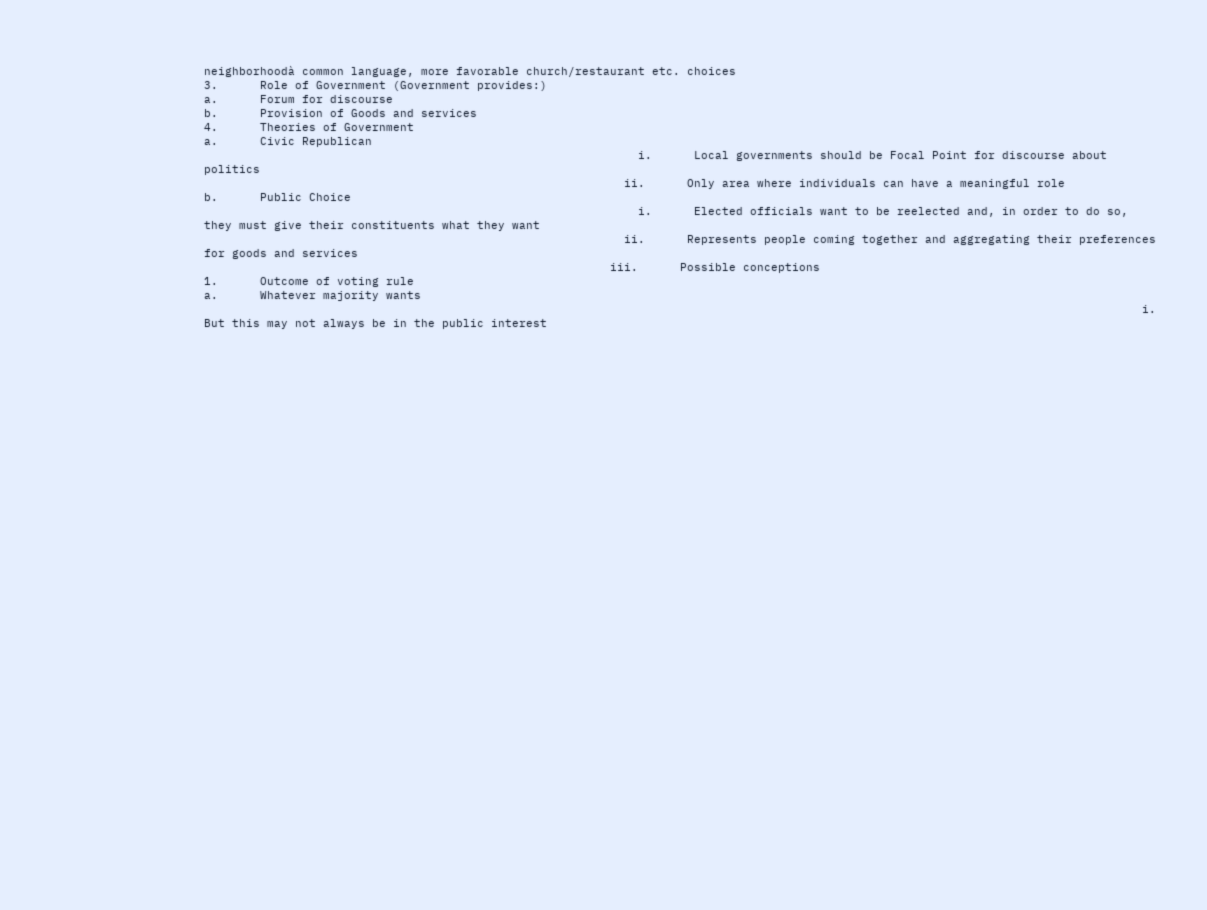neighborhoodà common language, more favorable church/restaurant etc. choices
3.      Role of Government (Government provides:)
a.      Forum for discourse
b.      Provision of Goods and services
4.      Theories of Government
a.      Civic Republican
                                                              i.      Local governments should be Focal Point for discourse about politics
                                                            ii.      Only area where individuals can have a meaningful role
b.      Public Choice
                                                              i.      Elected officials want to be reelected and, in order to do so, they must give their constituents what they want
                                                            ii.      Represents people coming together and aggregating their preferences for goods and services
                                                          iii.      Possible conceptions
1.      Outcome of voting rule
a.      Whatever majority wants
                                                                                                                                      i.      But this may not always be in the public interest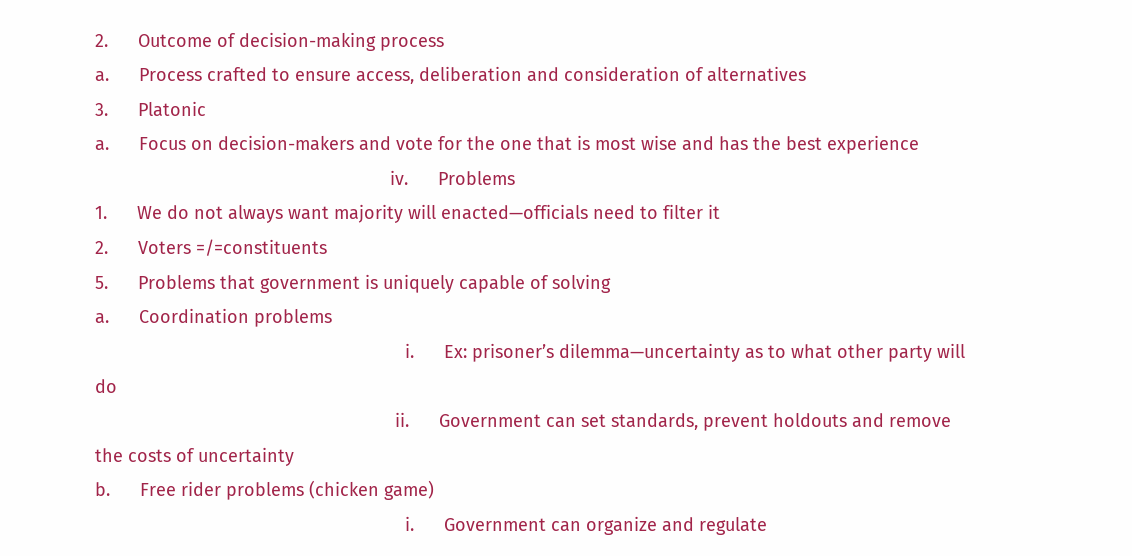2.      Outcome of decision-making process
a.      Process crafted to ensure access, deliberation and consideration of alternatives
3.      Platonic
a.      Focus on decision-makers and vote for the one that is most wise and has the best experience
                                                           iv.      Problems
1.      We do not always want majority will enacted—officials need to filter it
2.      Voters =/=constituents
5.      Problems that government is uniquely capable of solving
a.      Coordination problems
                                                              i.      Ex: prisoner’s dilemma—uncertainty as to what other party will do
                                                            ii.      Government can set standards, prevent holdouts and remove the costs of uncertainty
b.      Free rider problems (chicken game)
                                                              i.      Government can organize and regulate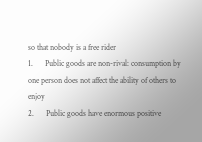so that nobody is a free rider
1.      Public goods are non-rival: consumption by one person does not affect the ability of others to enjoy
2.      Public goods have enormous positive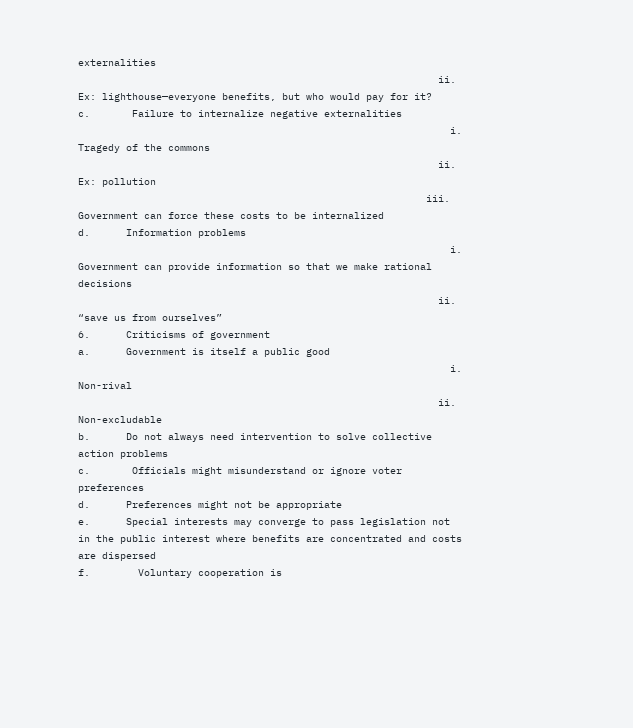externalities
                                                            ii.      Ex: lighthouse—everyone benefits, but who would pay for it?
c.       Failure to internalize negative externalities
                                                              i.      Tragedy of the commons
                                                            ii.      Ex: pollution
                                                          iii.      Government can force these costs to be internalized
d.      Information problems
                                                              i.      Government can provide information so that we make rational decisions
                                                            ii.      “save us from ourselves”
6.      Criticisms of government
a.      Government is itself a public good
                                                              i.      Non-rival
                                                            ii.      Non-excludable
b.      Do not always need intervention to solve collective action problems
c.       Officials might misunderstand or ignore voter preferences
d.      Preferences might not be appropriate
e.      Special interests may converge to pass legislation not in the public interest where benefits are concentrated and costs are dispersed
f.        Voluntary cooperation is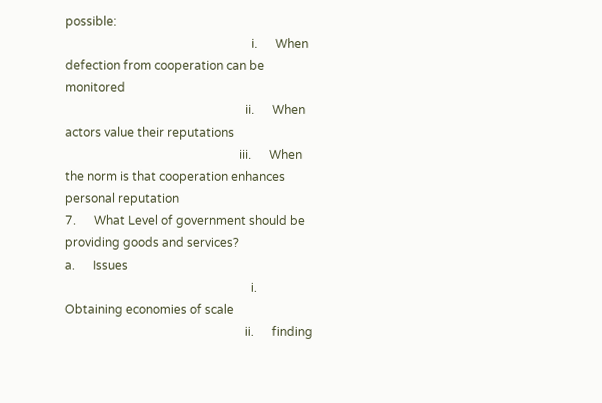possible:
                                                              i.      When defection from cooperation can be monitored
                                                            ii.      When actors value their reputations
                                                          iii.      When the norm is that cooperation enhances personal reputation
7.      What Level of government should be providing goods and services?
a.      Issues
                                                              i.      Obtaining economies of scale
                                                            ii.      finding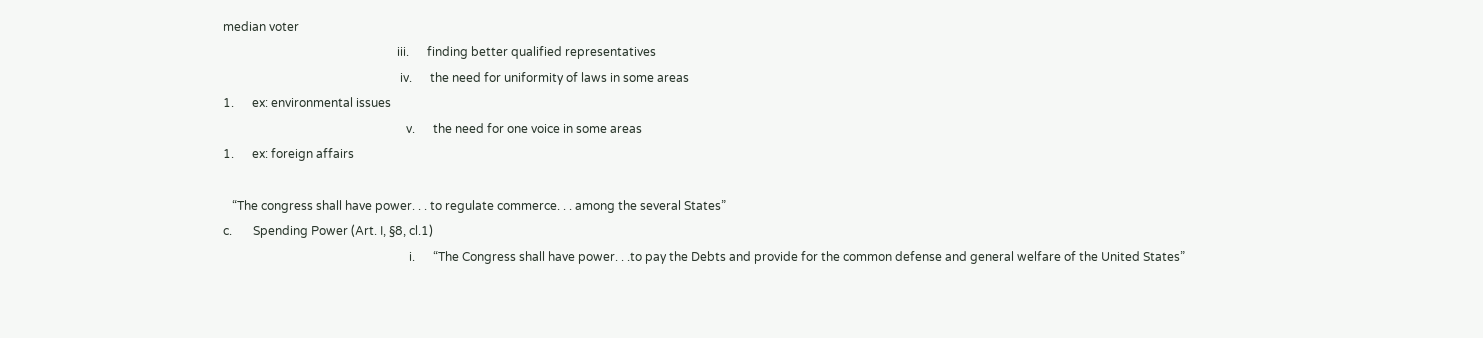median voter
                                                          iii.      finding better qualified representatives
                                                           iv.      the need for uniformity of laws in some areas
1.      ex: environmental issues
                                                             v.      the need for one voice in some areas
1.      ex: foreign affairs

   “The congress shall have power. . . to regulate commerce. . . among the several States”
c.       Spending Power (Art. I, §8, cl.1)
                                                              i.      “The Congress shall have power. . .to pay the Debts and provide for the common defense and general welfare of the United States”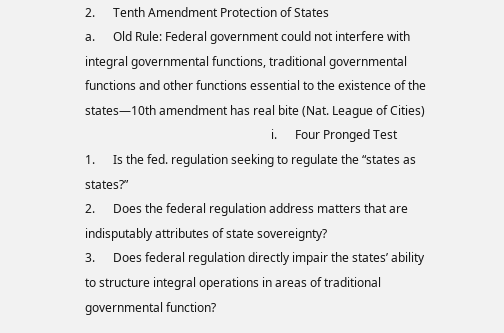2.      Tenth Amendment Protection of States
a.      Old Rule: Federal government could not interfere with integral governmental functions, traditional governmental functions and other functions essential to the existence of the states—10th amendment has real bite (Nat. League of Cities)
                                                              i.      Four Pronged Test
1.      Is the fed. regulation seeking to regulate the “states as states?”
2.      Does the federal regulation address matters that are indisputably attributes of state sovereignty?
3.      Does federal regulation directly impair the states’ ability to structure integral operations in areas of traditional governmental function?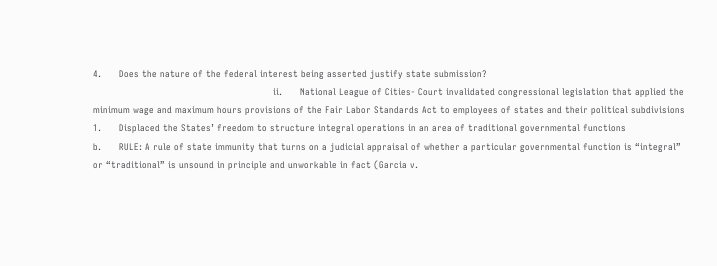4.      Does the nature of the federal interest being asserted justify state submission?
                                                            ii.      National League of Cities- Court invalidated congressional legislation that applied the minimum wage and maximum hours provisions of the Fair Labor Standards Act to employees of states and their political subdivisions
1.      Displaced the States’ freedom to structure integral operations in an area of traditional governmental functions
b.      RULE: A rule of state immunity that turns on a judicial appraisal of whether a particular governmental function is “integral” or “traditional” is unsound in principle and unworkable in fact (Garcia v.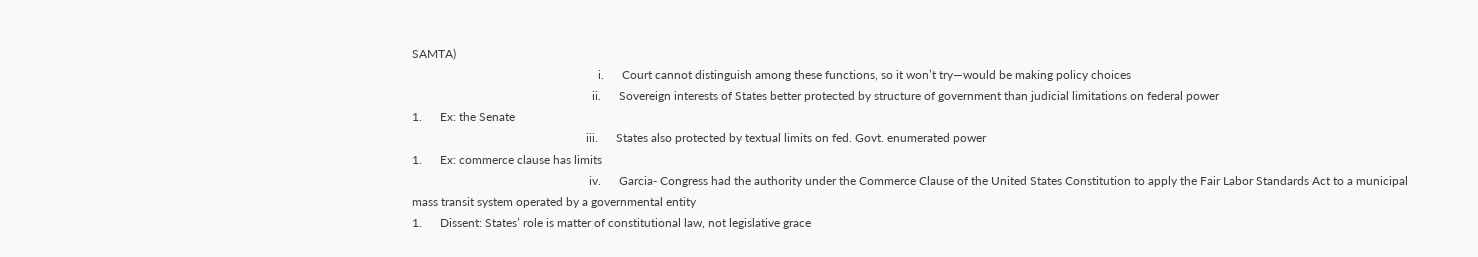SAMTA)
                                                              i.      Court cannot distinguish among these functions, so it won’t try—would be making policy choices
                                                            ii.      Sovereign interests of States better protected by structure of government than judicial limitations on federal power
1.      Ex: the Senate
                                                          iii.      States also protected by textual limits on fed. Govt. enumerated power
1.      Ex: commerce clause has limits
                                                           iv.      Garcia- Congress had the authority under the Commerce Clause of the United States Constitution to apply the Fair Labor Standards Act to a municipal mass transit system operated by a governmental entity
1.      Dissent: States’ role is matter of constitutional law, not legislative grace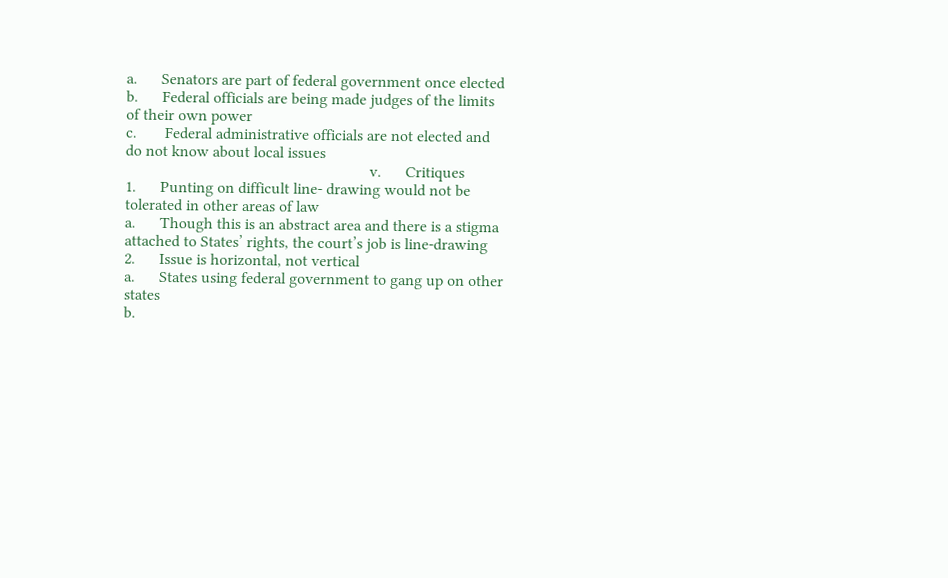a.      Senators are part of federal government once elected
b.      Federal officials are being made judges of the limits of their own power
c.       Federal administrative officials are not elected and do not know about local issues
                                                             v.      Critiques
1.      Punting on difficult line- drawing would not be tolerated in other areas of law
a.      Though this is an abstract area and there is a stigma attached to States’ rights, the court’s job is line-drawing
2.      Issue is horizontal, not vertical
a.      States using federal government to gang up on other states
b.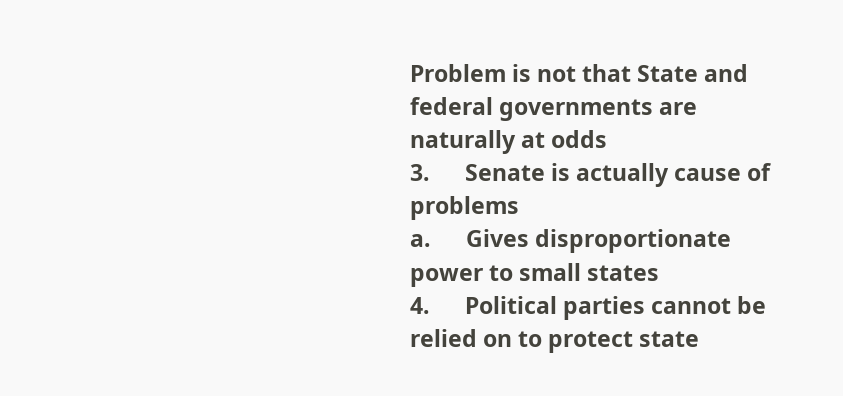Problem is not that State and federal governments are naturally at odds
3.      Senate is actually cause of problems
a.      Gives disproportionate power to small states
4.      Political parties cannot be relied on to protect state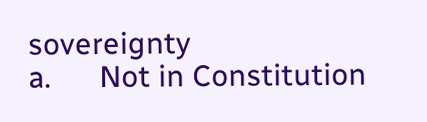sovereignty
a.      Not in Constitution